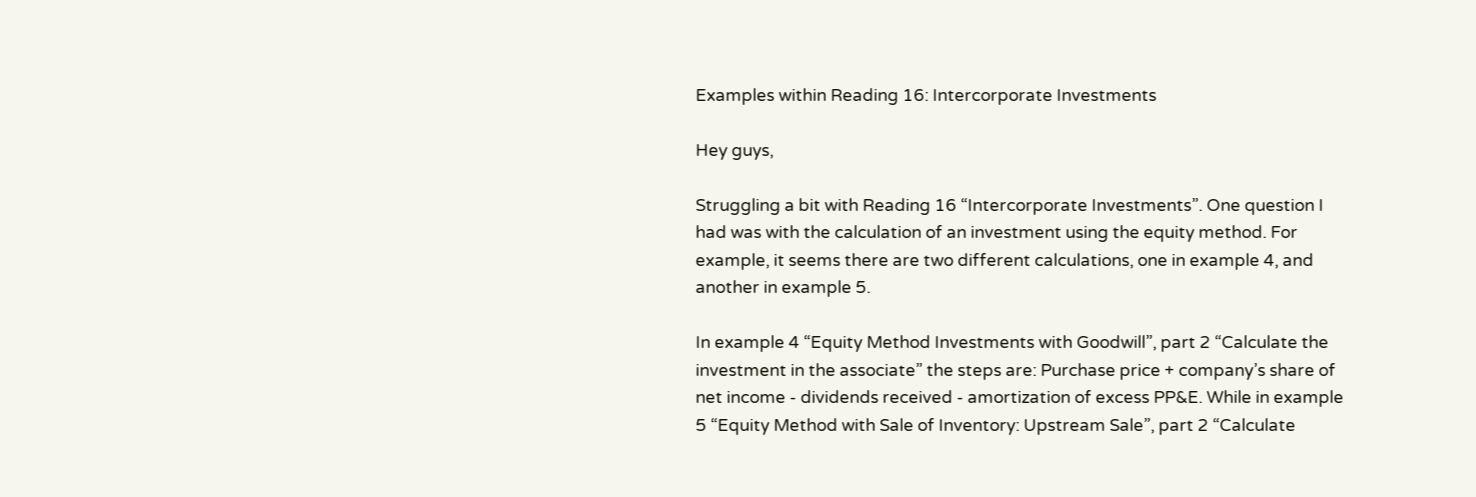Examples within Reading 16: Intercorporate Investments

Hey guys,

Struggling a bit with Reading 16 “Intercorporate Investments”. One question I had was with the calculation of an investment using the equity method. For example, it seems there are two different calculations, one in example 4, and another in example 5.

In example 4 “Equity Method Investments with Goodwill”, part 2 “Calculate the investment in the associate” the steps are: Purchase price + company’s share of net income - dividends received - amortization of excess PP&E. While in example 5 “Equity Method with Sale of Inventory: Upstream Sale”, part 2 “Calculate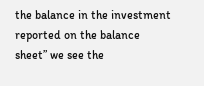the balance in the investment reported on the balance sheet” we see the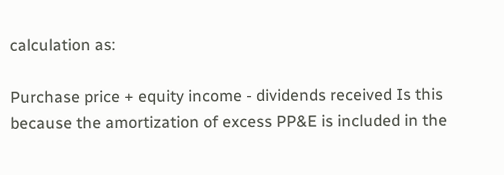calculation as:

Purchase price + equity income - dividends received Is this because the amortization of excess PP&E is included in the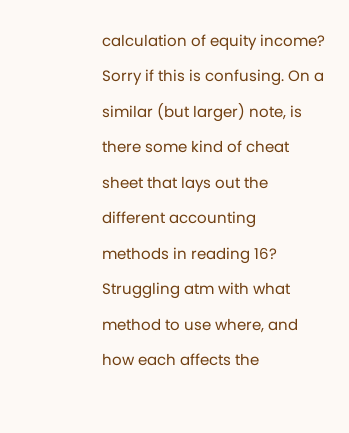calculation of equity income? Sorry if this is confusing. On a similar (but larger) note, is there some kind of cheat sheet that lays out the different accounting methods in reading 16? Struggling atm with what method to use where, and how each affects the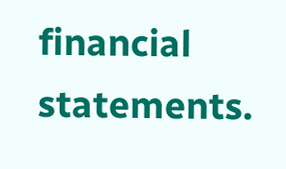financial statements.